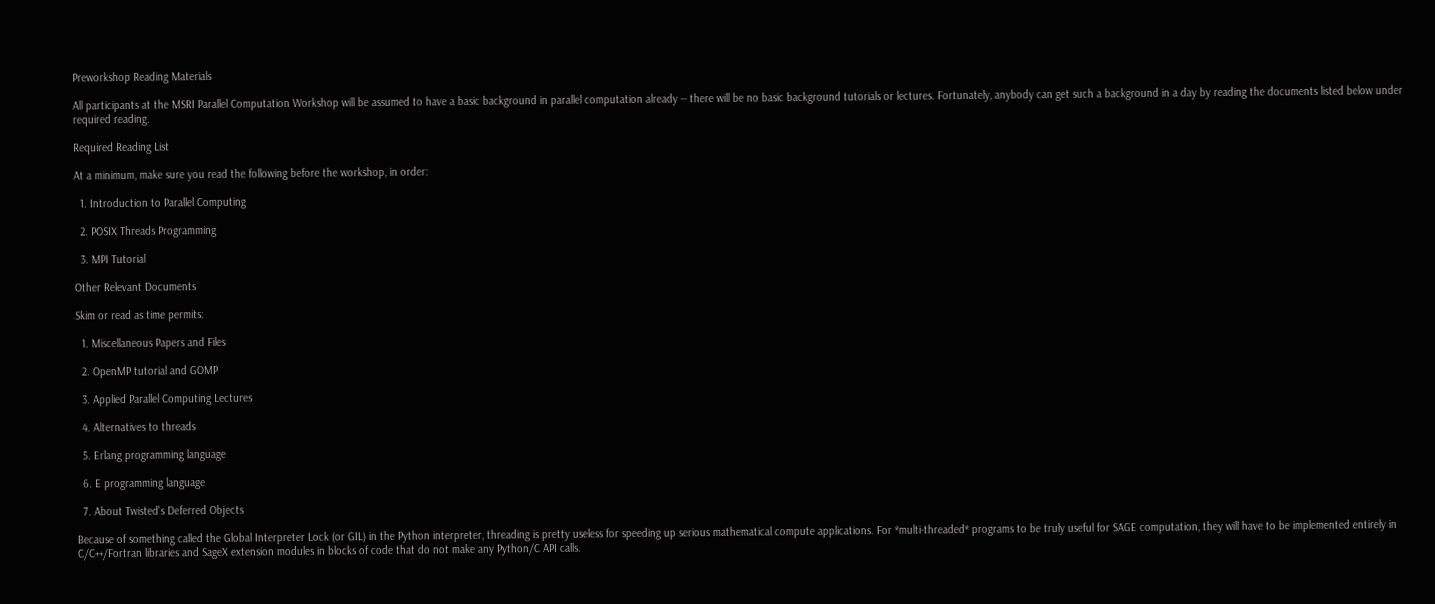Preworkshop Reading Materials

All participants at the MSRI Parallel Computation Workshop will be assumed to have a basic background in parallel computation already -- there will be no basic background tutorials or lectures. Fortunately, anybody can get such a background in a day by reading the documents listed below under required reading.

Required Reading List

At a minimum, make sure you read the following before the workshop, in order:

  1. Introduction to Parallel Computing

  2. POSIX Threads Programming

  3. MPI Tutorial

Other Relevant Documents

Skim or read as time permits:

  1. Miscellaneous Papers and Files

  2. OpenMP tutorial and GOMP

  3. Applied Parallel Computing Lectures

  4. Alternatives to threads

  5. Erlang programming language

  6. E programming language

  7. About Twisted's Deferred Objects

Because of something called the Global Interpreter Lock (or GIL) in the Python interpreter, threading is pretty useless for speeding up serious mathematical compute applications. For *multi-threaded* programs to be truly useful for SAGE computation, they will have to be implemented entirely in C/C++/Fortran libraries and SageX extension modules in blocks of code that do not make any Python/C API calls.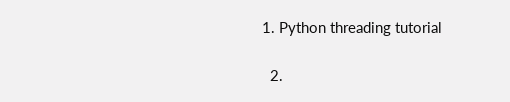1. Python threading tutorial

  2.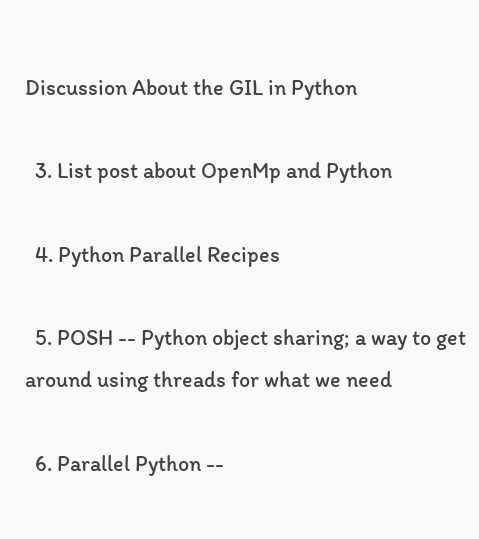Discussion About the GIL in Python

  3. List post about OpenMp and Python

  4. Python Parallel Recipes

  5. POSH -- Python object sharing; a way to get around using threads for what we need

  6. Parallel Python --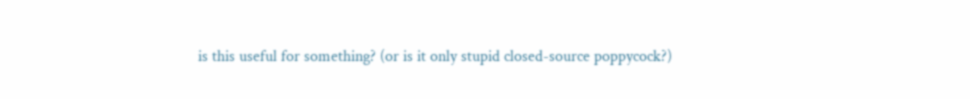is this useful for something? (or is it only stupid closed-source poppycock?)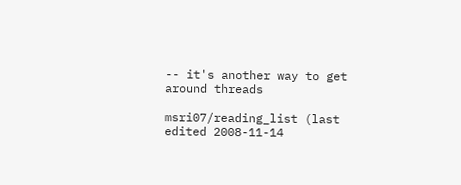-- it's another way to get around threads

msri07/reading_list (last edited 2008-11-14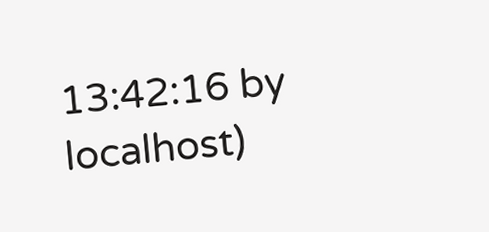13:42:16 by localhost)